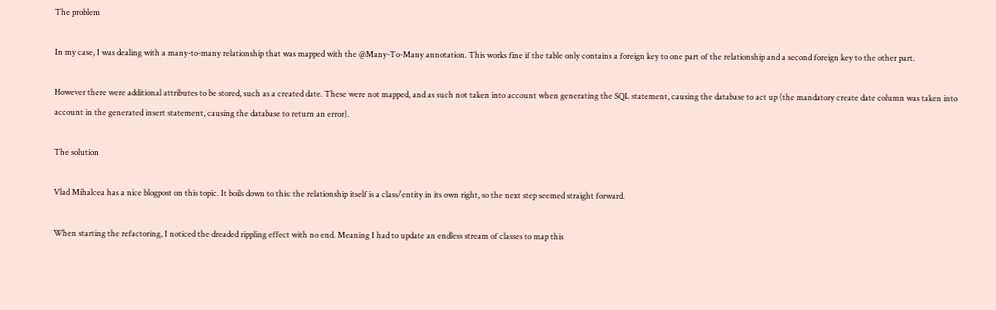The problem

In my case, I was dealing with a many-to-many relationship that was mapped with the @Many-To-Many annotation. This works fine if the table only contains a foreign key to one part of the relationship and a second foreign key to the other part.

However there were additional attributes to be stored, such as a created date. These were not mapped, and as such not taken into account when generating the SQL statement, causing the database to act up (the mandatory create date column was taken into account in the generated insert statement, causing the database to return an error).

The solution

Vlad Mihalcea has a nice blogpost on this topic. It boils down to this: the relationship itself is a class/entity in its own right, so the next step seemed straight forward.

When starting the refactoring, I noticed the dreaded rippling effect with no end. Meaning I had to update an endless stream of classes to map this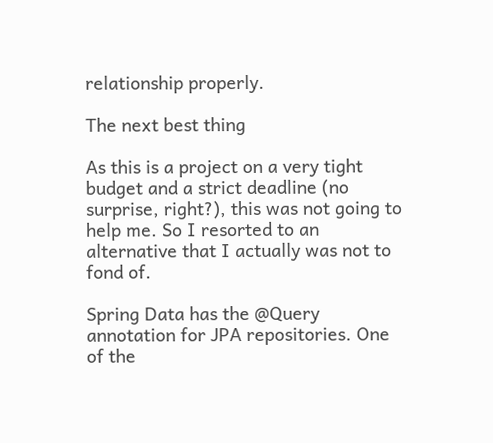relationship properly.

The next best thing

As this is a project on a very tight budget and a strict deadline (no surprise, right?), this was not going to help me. So I resorted to an alternative that I actually was not to fond of.

Spring Data has the @Query annotation for JPA repositories. One of the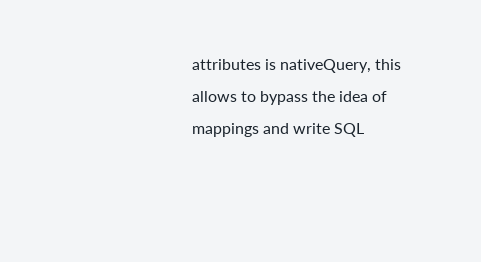attributes is nativeQuery, this allows to bypass the idea of mappings and write SQL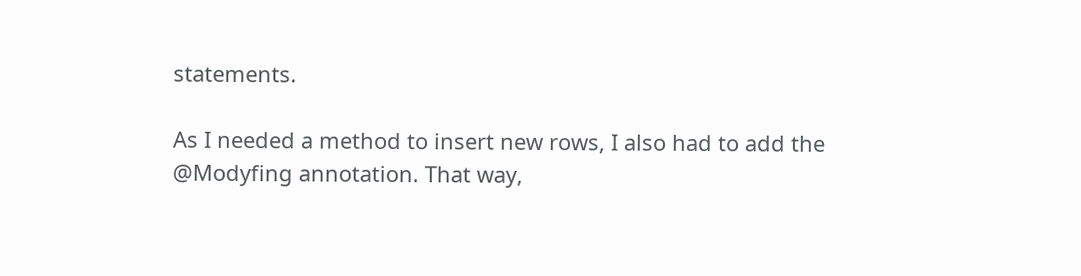statements.

As I needed a method to insert new rows, I also had to add the @Modyfing annotation. That way,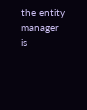the entity manager is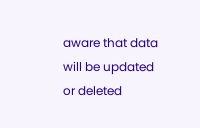aware that data will be updated or deleted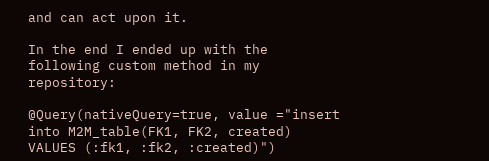and can act upon it.

In the end I ended up with the following custom method in my repository:

@Query(nativeQuery=true, value ="insert into M2M_table(FK1, FK2, created) VALUES (:fk1, :fk2, :created)")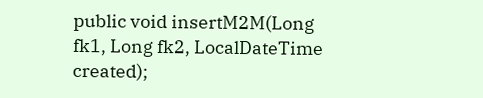public void insertM2M(Long fk1, Long fk2, LocalDateTime created);